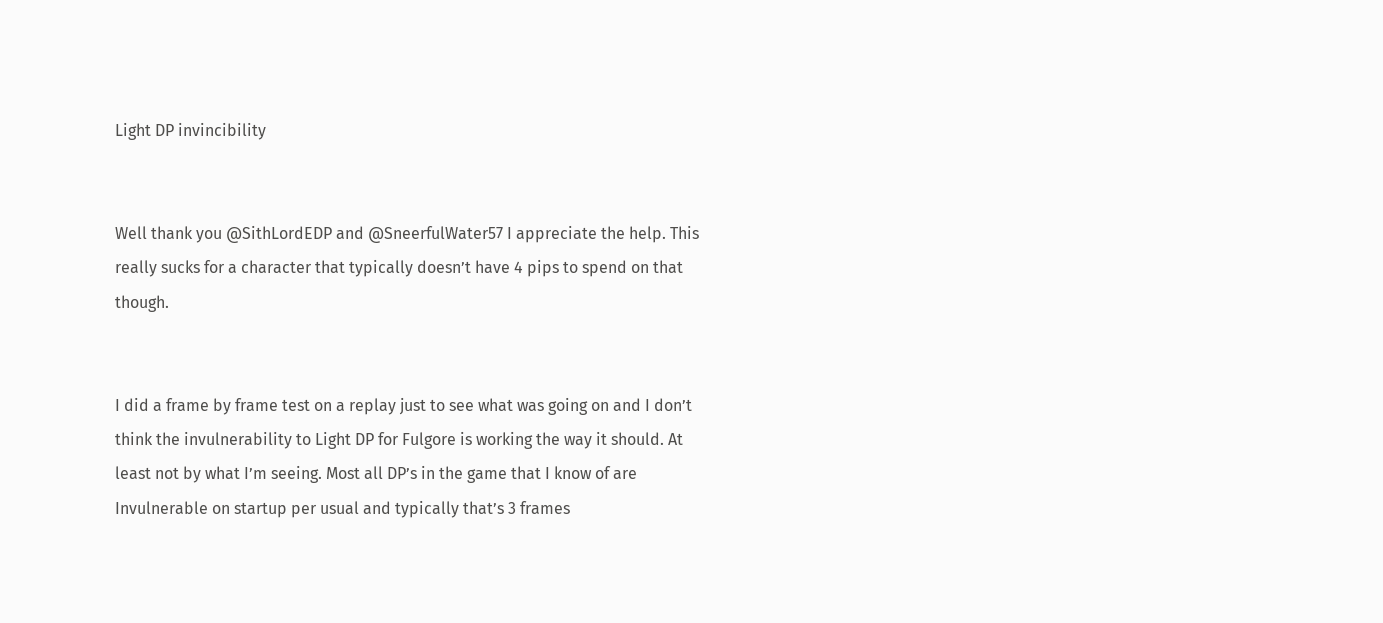Light DP invincibility


Well thank you @SithLordEDP and @SneerfulWater57 I appreciate the help. This really sucks for a character that typically doesn’t have 4 pips to spend on that though.


I did a frame by frame test on a replay just to see what was going on and I don’t think the invulnerability to Light DP for Fulgore is working the way it should. At least not by what I’m seeing. Most all DP’s in the game that I know of are Invulnerable on startup per usual and typically that’s 3 frames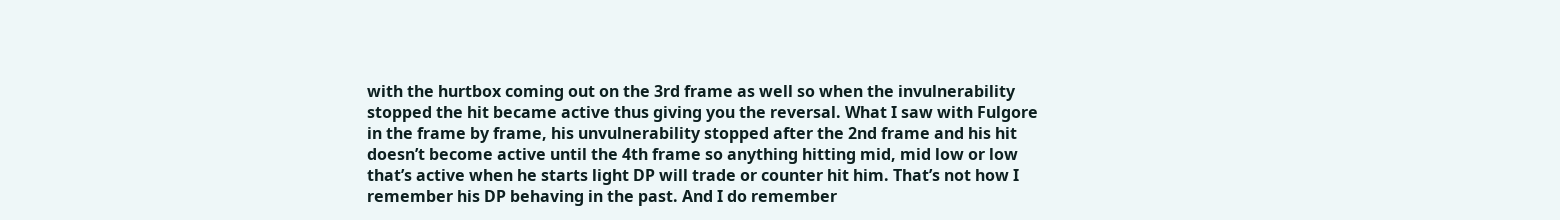with the hurtbox coming out on the 3rd frame as well so when the invulnerability stopped the hit became active thus giving you the reversal. What I saw with Fulgore in the frame by frame, his unvulnerability stopped after the 2nd frame and his hit doesn’t become active until the 4th frame so anything hitting mid, mid low or low that’s active when he starts light DP will trade or counter hit him. That’s not how I remember his DP behaving in the past. And I do remember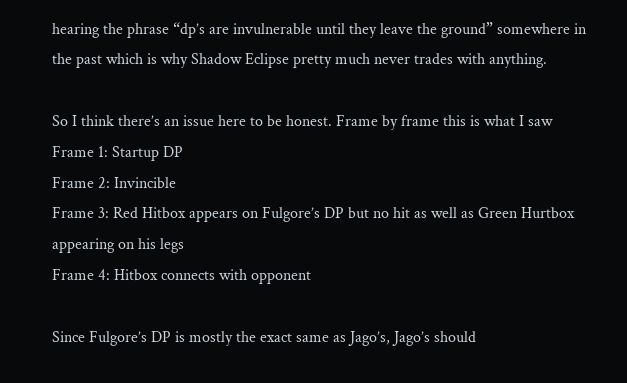hearing the phrase “dp’s are invulnerable until they leave the ground” somewhere in the past which is why Shadow Eclipse pretty much never trades with anything.

So I think there’s an issue here to be honest. Frame by frame this is what I saw
Frame 1: Startup DP
Frame 2: Invincible
Frame 3: Red Hitbox appears on Fulgore’s DP but no hit as well as Green Hurtbox appearing on his legs
Frame 4: Hitbox connects with opponent

Since Fulgore’s DP is mostly the exact same as Jago’s, Jago’s should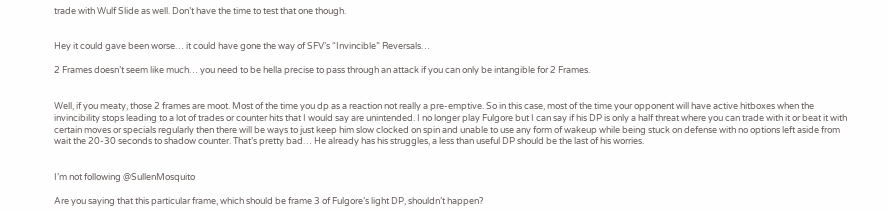trade with Wulf Slide as well. Don’t have the time to test that one though.


Hey it could gave been worse… it could have gone the way of SFV’s “Invincible” Reversals…

2 Frames doesn’t seem like much… you need to be hella precise to pass through an attack if you can only be intangible for 2 Frames.


Well, if you meaty, those 2 frames are moot. Most of the time you dp as a reaction not really a pre-emptive. So in this case, most of the time your opponent will have active hitboxes when the invincibility stops leading to a lot of trades or counter hits that I would say are unintended. I no longer play Fulgore but I can say if his DP is only a half threat where you can trade with it or beat it with certain moves or specials regularly then there will be ways to just keep him slow clocked on spin and unable to use any form of wakeup while being stuck on defense with no options left aside from wait the 20-30 seconds to shadow counter. That’s pretty bad… He already has his struggles, a less than useful DP should be the last of his worries.


I’m not following @SullenMosquito

Are you saying that this particular frame, which should be frame 3 of Fulgore’s light DP, shouldn’t happen?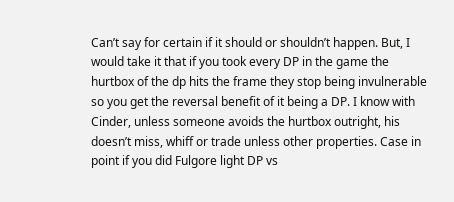Can’t say for certain if it should or shouldn’t happen. But, I would take it that if you took every DP in the game the hurtbox of the dp hits the frame they stop being invulnerable so you get the reversal benefit of it being a DP. I know with Cinder, unless someone avoids the hurtbox outright, his doesn’t miss, whiff or trade unless other properties. Case in point if you did Fulgore light DP vs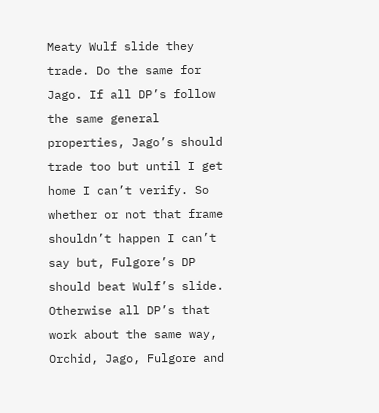Meaty Wulf slide they trade. Do the same for Jago. If all DP’s follow the same general properties, Jago’s should trade too but until I get home I can’t verify. So whether or not that frame shouldn’t happen I can’t say but, Fulgore’s DP should beat Wulf’s slide. Otherwise all DP’s that work about the same way, Orchid, Jago, Fulgore and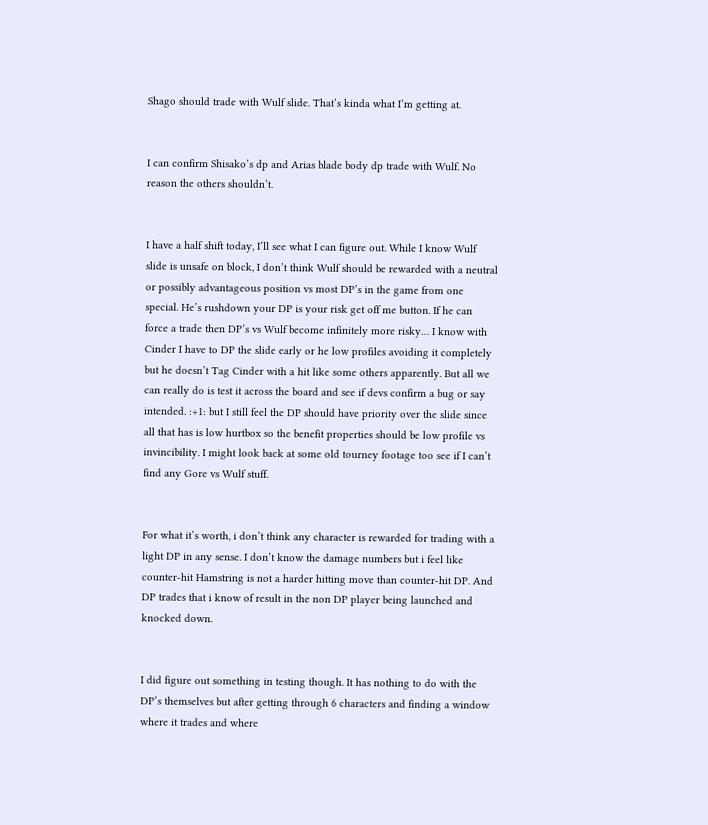Shago should trade with Wulf slide. That’s kinda what I’m getting at.


I can confirm Shisako’s dp and Arias blade body dp trade with Wulf. No reason the others shouldn’t.


I have a half shift today, I’ll see what I can figure out. While I know Wulf slide is unsafe on block, I don’t think Wulf should be rewarded with a neutral or possibly advantageous position vs most DP’s in the game from one special. He’s rushdown your DP is your risk get off me button. If he can force a trade then DP’s vs Wulf become infinitely more risky… I know with Cinder I have to DP the slide early or he low profiles avoiding it completely but he doesn’t Tag Cinder with a hit like some others apparently. But all we can really do is test it across the board and see if devs confirm a bug or say intended. :+1: but I still feel the DP should have priority over the slide since all that has is low hurtbox so the benefit properties should be low profile vs invincibility. I might look back at some old tourney footage too see if I can’t find any Gore vs Wulf stuff.


For what it’s worth, i don’t think any character is rewarded for trading with a light DP in any sense. I don’t know the damage numbers but i feel like counter-hit Hamstring is not a harder hitting move than counter-hit DP. And DP trades that i know of result in the non DP player being launched and knocked down.


I did figure out something in testing though. It has nothing to do with the DP’s themselves but after getting through 6 characters and finding a window where it trades and where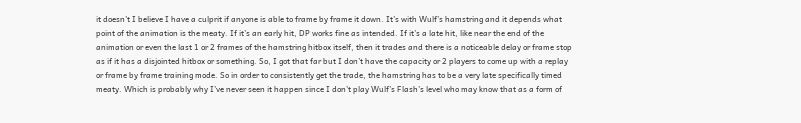it doesn’t I believe I have a culprit if anyone is able to frame by frame it down. It’s with Wulf’s hamstring and it depends what point of the animation is the meaty. If it’s an early hit, DP works fine as intended. If it’s a late hit, like near the end of the animation or even the last 1 or 2 frames of the hamstring hitbox itself, then it trades and there is a noticeable delay or frame stop as if it has a disjointed hitbox or something. So, I got that far but I don’t have the capacity or 2 players to come up with a replay or frame by frame training mode. So in order to consistently get the trade, the hamstring has to be a very late specifically timed meaty. Which is probably why I’ve never seen it happen since I don’t play Wulf’s Flash’s level who may know that as a form of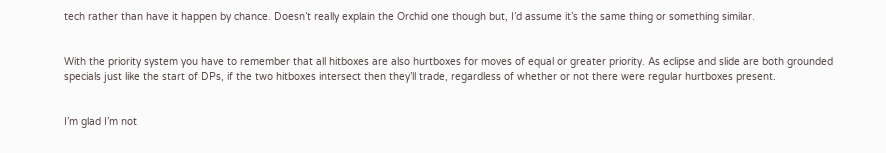tech rather than have it happen by chance. Doesn’t really explain the Orchid one though but, I’d assume it’s the same thing or something similar.


With the priority system you have to remember that all hitboxes are also hurtboxes for moves of equal or greater priority. As eclipse and slide are both grounded specials just like the start of DPs, if the two hitboxes intersect then they’ll trade, regardless of whether or not there were regular hurtboxes present.


I’m glad I’m not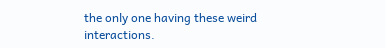the only one having these weird interactions.